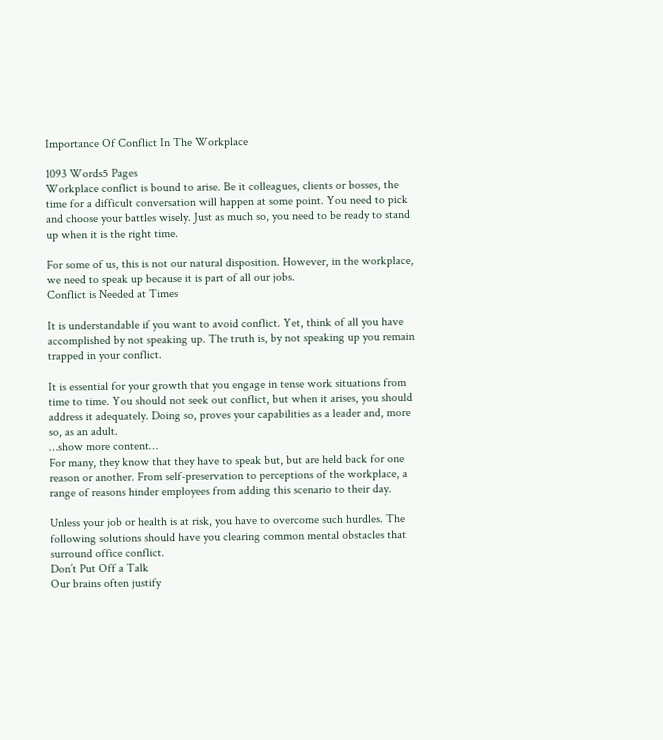Importance Of Conflict In The Workplace

1093 Words5 Pages
Workplace conflict is bound to arise. Be it colleagues, clients or bosses, the time for a difficult conversation will happen at some point. You need to pick and choose your battles wisely. Just as much so, you need to be ready to stand up when it is the right time.

For some of us, this is not our natural disposition. However, in the workplace, we need to speak up because it is part of all our jobs.
Conflict is Needed at Times

It is understandable if you want to avoid conflict. Yet, think of all you have accomplished by not speaking up. The truth is, by not speaking up you remain trapped in your conflict.

It is essential for your growth that you engage in tense work situations from time to time. You should not seek out conflict, but when it arises, you should address it adequately. Doing so, proves your capabilities as a leader and, more so, as an adult.
…show more content…
For many, they know that they have to speak but, but are held back for one reason or another. From self-preservation to perceptions of the workplace, a range of reasons hinder employees from adding this scenario to their day.

Unless your job or health is at risk, you have to overcome such hurdles. The following solutions should have you clearing common mental obstacles that surround office conflict.
Don’t Put Off a Talk
Our brains often justify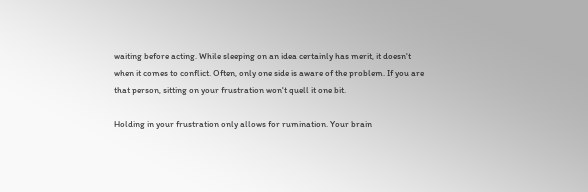waiting before acting. While sleeping on an idea certainly has merit, it doesn't when it comes to conflict. Often, only one side is aware of the problem. If you are that person, sitting on your frustration won't quell it one bit.

Holding in your frustration only allows for rumination. Your brain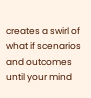creates a swirl of what if scenarios and outcomes until your mind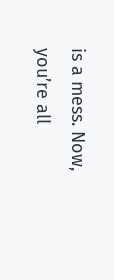is a mess. Now, you’re all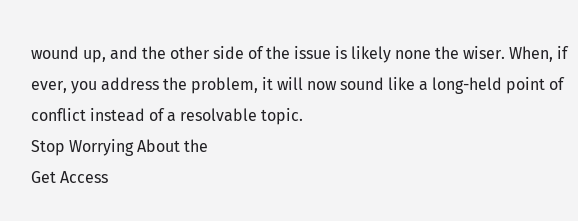wound up, and the other side of the issue is likely none the wiser. When, if ever, you address the problem, it will now sound like a long-held point of conflict instead of a resolvable topic.
Stop Worrying About the
Get Access